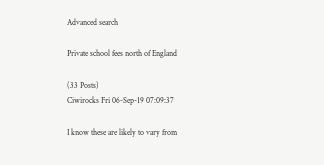Advanced search

Private school fees north of England

(33 Posts)
Ciwirocks Fri 06-Sep-19 07:09:37

I know these are likely to vary from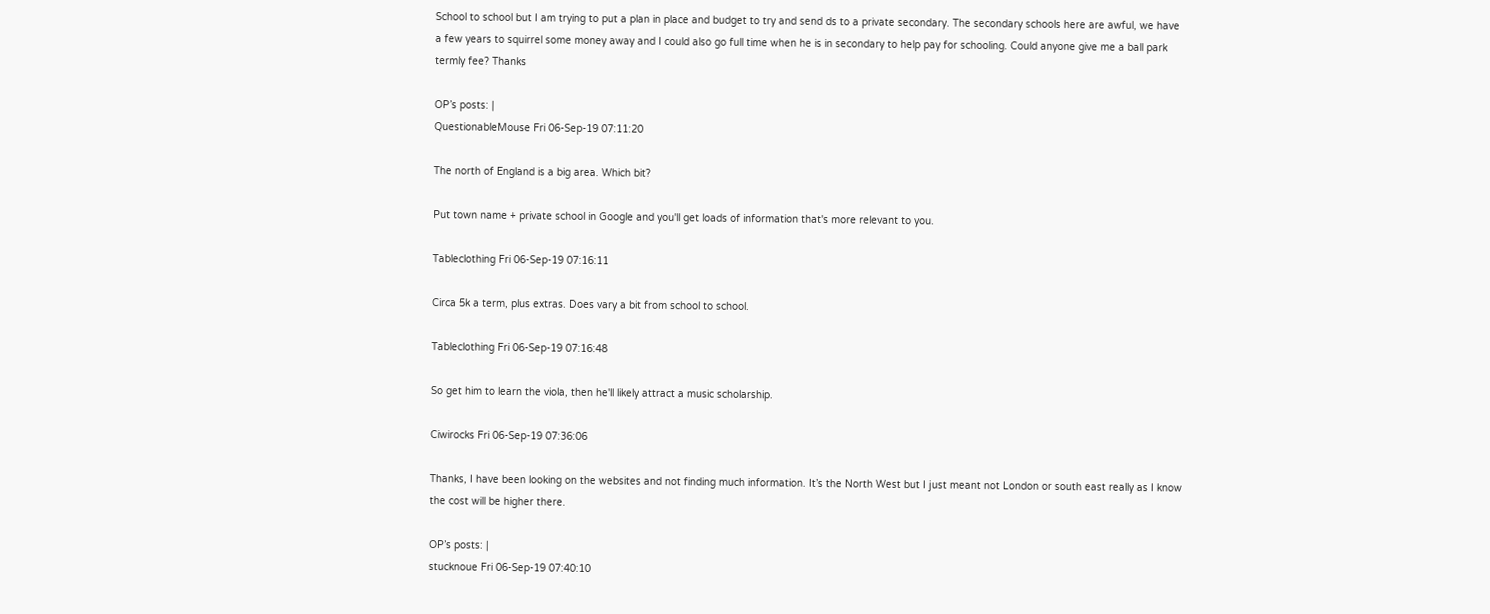School to school but I am trying to put a plan in place and budget to try and send ds to a private secondary. The secondary schools here are awful, we have a few years to squirrel some money away and I could also go full time when he is in secondary to help pay for schooling. Could anyone give me a ball park termly fee? Thanks

OP’s posts: |
QuestionableMouse Fri 06-Sep-19 07:11:20

The north of England is a big area. Which bit?

Put town name + private school in Google and you'll get loads of information that's more relevant to you.

Tableclothing Fri 06-Sep-19 07:16:11

Circa 5k a term, plus extras. Does vary a bit from school to school.

Tableclothing Fri 06-Sep-19 07:16:48

So get him to learn the viola, then he'll likely attract a music scholarship.

Ciwirocks Fri 06-Sep-19 07:36:06

Thanks, I have been looking on the websites and not finding much information. It’s the North West but I just meant not London or south east really as I know the cost will be higher there.

OP’s posts: |
stucknoue Fri 06-Sep-19 07:40:10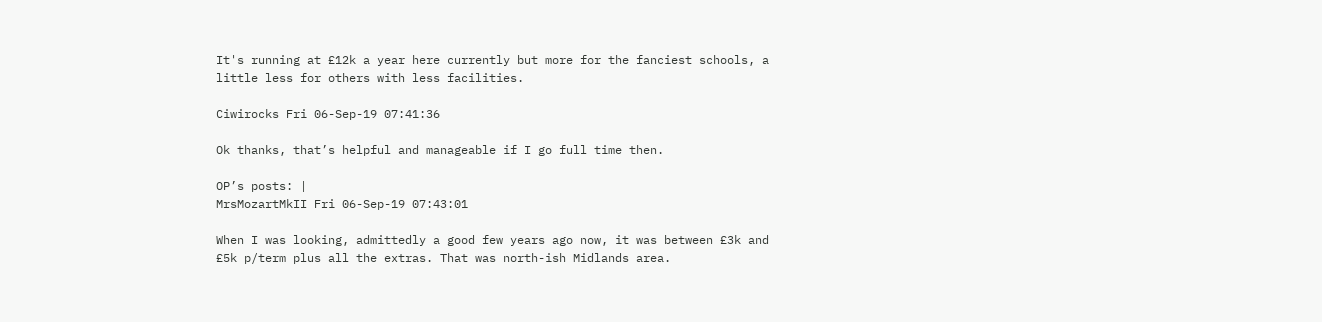It's running at £12k a year here currently but more for the fanciest schools, a little less for others with less facilities.

Ciwirocks Fri 06-Sep-19 07:41:36

Ok thanks, that’s helpful and manageable if I go full time then.

OP’s posts: |
MrsMozartMkII Fri 06-Sep-19 07:43:01

When I was looking, admittedly a good few years ago now, it was between £3k and £5k p/term plus all the extras. That was north-ish Midlands area.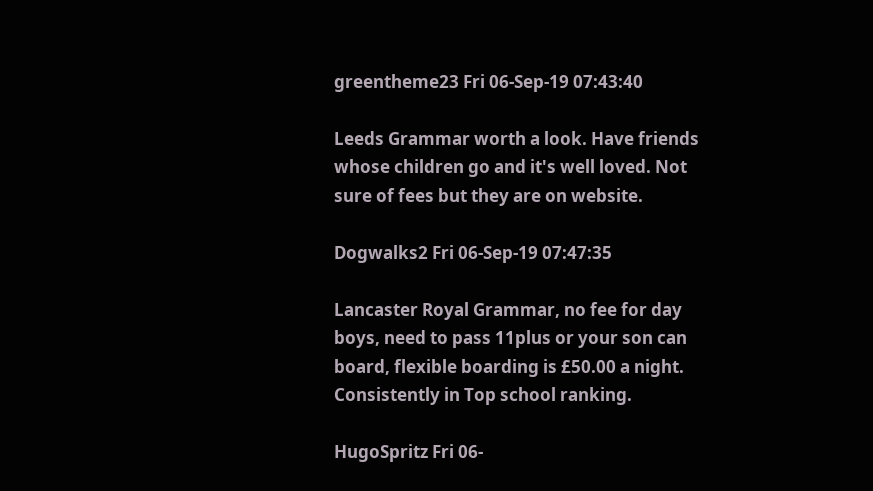greentheme23 Fri 06-Sep-19 07:43:40

Leeds Grammar worth a look. Have friends whose children go and it's well loved. Not sure of fees but they are on website.

Dogwalks2 Fri 06-Sep-19 07:47:35

Lancaster Royal Grammar, no fee for day boys, need to pass 11plus or your son can board, flexible boarding is £50.00 a night. Consistently in Top school ranking.

HugoSpritz Fri 06-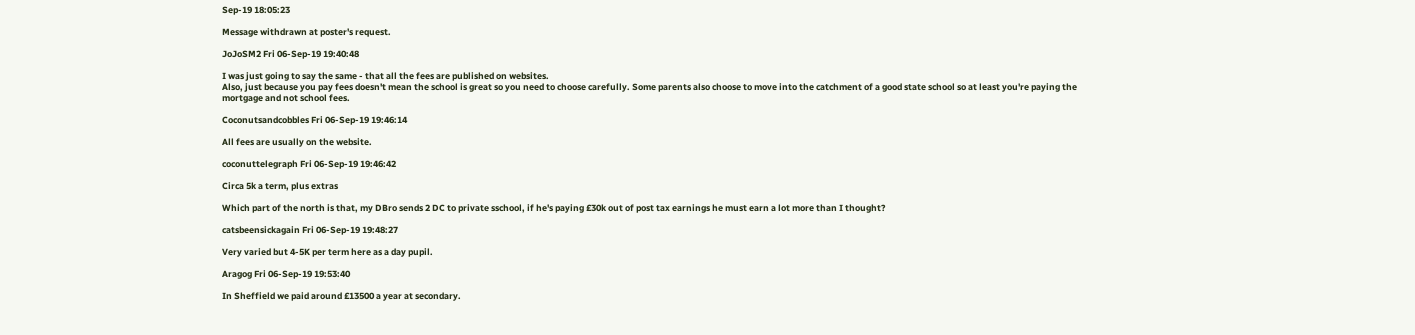Sep-19 18:05:23

Message withdrawn at poster's request.

JoJoSM2 Fri 06-Sep-19 19:40:48

I was just going to say the same - that all the fees are published on websites.
Also, just because you pay fees doesn't mean the school is great so you need to choose carefully. Some parents also choose to move into the catchment of a good state school so at least you're paying the mortgage and not school fees.

Coconutsandcobbles Fri 06-Sep-19 19:46:14

All fees are usually on the website.

coconuttelegraph Fri 06-Sep-19 19:46:42

Circa 5k a term, plus extras

Which part of the north is that, my DBro sends 2 DC to private sschool, if he's paying £30k out of post tax earnings he must earn a lot more than I thought?

catsbeensickagain Fri 06-Sep-19 19:48:27

Very varied but 4-5K per term here as a day pupil.

Aragog Fri 06-Sep-19 19:53:40

In Sheffield we paid around £13500 a year at secondary.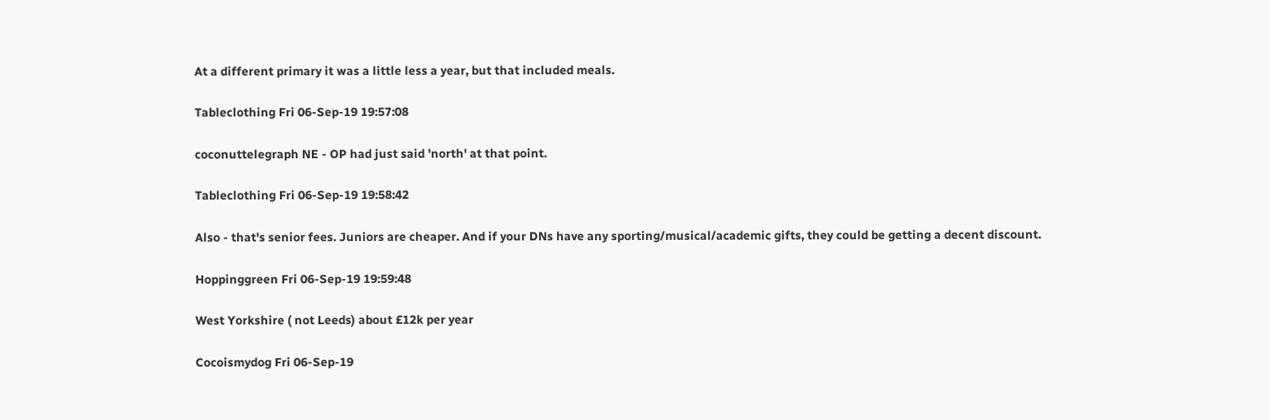At a different primary it was a little less a year, but that included meals.

Tableclothing Fri 06-Sep-19 19:57:08

coconuttelegraph NE - OP had just said 'north' at that point.

Tableclothing Fri 06-Sep-19 19:58:42

Also - that's senior fees. Juniors are cheaper. And if your DNs have any sporting/musical/academic gifts, they could be getting a decent discount.

Hoppinggreen Fri 06-Sep-19 19:59:48

West Yorkshire ( not Leeds) about £12k per year

Cocoismydog Fri 06-Sep-19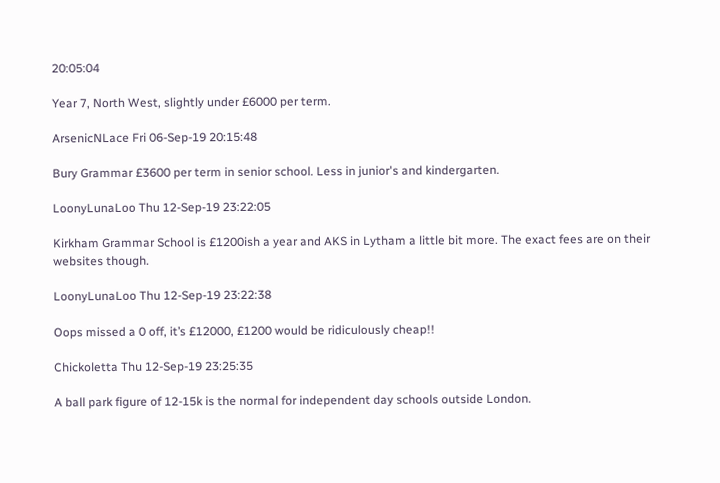20:05:04

Year 7, North West, slightly under £6000 per term.

ArsenicNLace Fri 06-Sep-19 20:15:48

Bury Grammar £3600 per term in senior school. Less in junior's and kindergarten.

LoonyLunaLoo Thu 12-Sep-19 23:22:05

Kirkham Grammar School is £1200ish a year and AKS in Lytham a little bit more. The exact fees are on their websites though.

LoonyLunaLoo Thu 12-Sep-19 23:22:38

Oops missed a 0 off, it’s £12000, £1200 would be ridiculously cheap!!

Chickoletta Thu 12-Sep-19 23:25:35

A ball park figure of 12-15k is the normal for independent day schools outside London.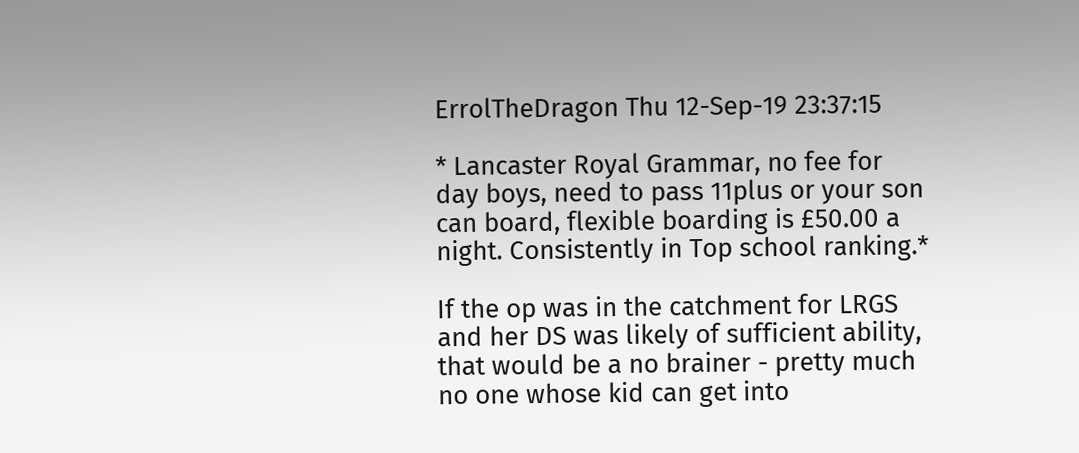ErrolTheDragon Thu 12-Sep-19 23:37:15

* Lancaster Royal Grammar, no fee for day boys, need to pass 11plus or your son can board, flexible boarding is £50.00 a night. Consistently in Top school ranking.*

If the op was in the catchment for LRGS and her DS was likely of sufficient ability, that would be a no brainer - pretty much no one whose kid can get into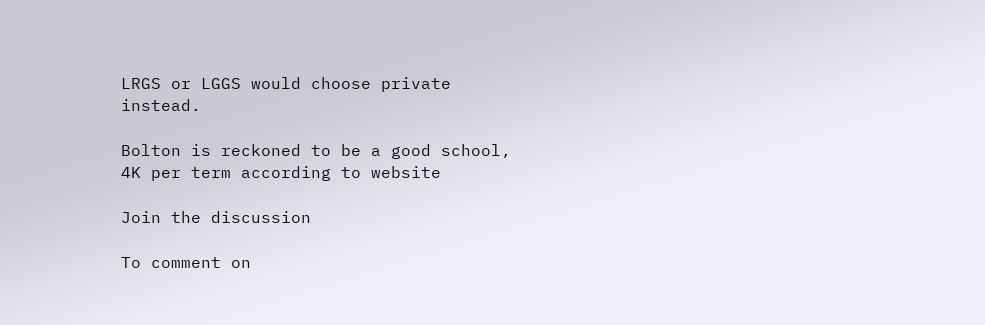LRGS or LGGS would choose private instead.

Bolton is reckoned to be a good school, 4K per term according to website

Join the discussion

To comment on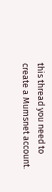this thread you need to create a Mumsnet account.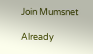Join Mumsnet

Already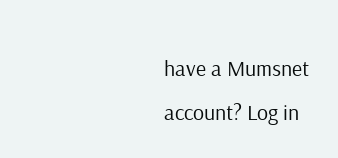have a Mumsnet account? Log in